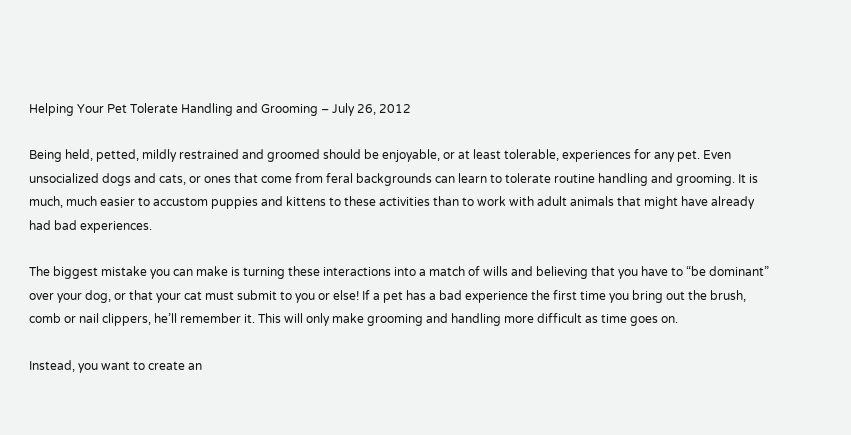Helping Your Pet Tolerate Handling and Grooming – July 26, 2012

Being held, petted, mildly restrained and groomed should be enjoyable, or at least tolerable, experiences for any pet. Even unsocialized dogs and cats, or ones that come from feral backgrounds can learn to tolerate routine handling and grooming. It is much, much easier to accustom puppies and kittens to these activities than to work with adult animals that might have already had bad experiences.

The biggest mistake you can make is turning these interactions into a match of wills and believing that you have to “be dominant” over your dog, or that your cat must submit to you or else! If a pet has a bad experience the first time you bring out the brush, comb or nail clippers, he’ll remember it. This will only make grooming and handling more difficult as time goes on.

Instead, you want to create an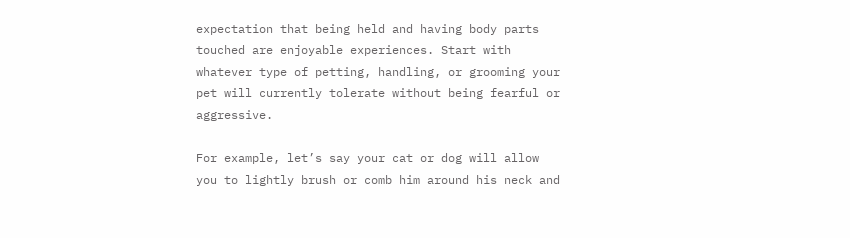expectation that being held and having body parts touched are enjoyable experiences. Start with whatever type of petting, handling, or grooming your pet will currently tolerate without being fearful or aggressive.

For example, let’s say your cat or dog will allow you to lightly brush or comb him around his neck and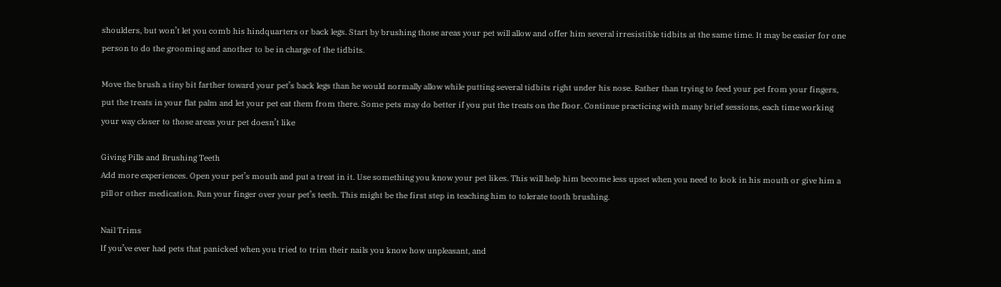shoulders, but won’t let you comb his hindquarters or back legs. Start by brushing those areas your pet will allow and offer him several irresistible tidbits at the same time. It may be easier for one person to do the grooming and another to be in charge of the tidbits.

Move the brush a tiny bit farther toward your pet’s back legs than he would normally allow while putting several tidbits right under his nose. Rather than trying to feed your pet from your fingers, put the treats in your flat palm and let your pet eat them from there. Some pets may do better if you put the treats on the floor. Continue practicing with many brief sessions, each time working your way closer to those areas your pet doesn’t like

Giving Pills and Brushing Teeth
Add more experiences. Open your pet’s mouth and put a treat in it. Use something you know your pet likes. This will help him become less upset when you need to look in his mouth or give him a pill or other medication. Run your finger over your pet’s teeth. This might be the first step in teaching him to tolerate tooth brushing.

Nail Trims
If you’ve ever had pets that panicked when you tried to trim their nails you know how unpleasant, and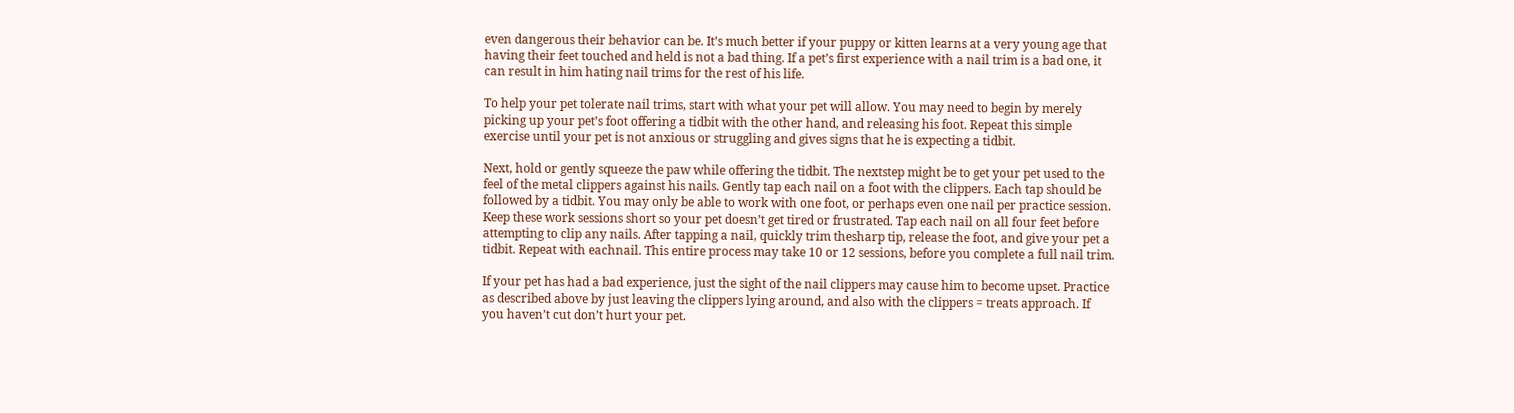even dangerous their behavior can be. It’s much better if your puppy or kitten learns at a very young age that having their feet touched and held is not a bad thing. If a pet’s first experience with a nail trim is a bad one, it can result in him hating nail trims for the rest of his life.

To help your pet tolerate nail trims, start with what your pet will allow. You may need to begin by merely picking up your pet’s foot offering a tidbit with the other hand, and releasing his foot. Repeat this simple exercise until your pet is not anxious or struggling and gives signs that he is expecting a tidbit.

Next, hold or gently squeeze the paw while offering the tidbit. The nextstep might be to get your pet used to the feel of the metal clippers against his nails. Gently tap each nail on a foot with the clippers. Each tap should be followed by a tidbit. You may only be able to work with one foot, or perhaps even one nail per practice session. Keep these work sessions short so your pet doesn’t get tired or frustrated. Tap each nail on all four feet before attempting to clip any nails. After tapping a nail, quickly trim thesharp tip, release the foot, and give your pet a tidbit. Repeat with eachnail. This entire process may take 10 or 12 sessions, before you complete a full nail trim.

If your pet has had a bad experience, just the sight of the nail clippers may cause him to become upset. Practice as described above by just leaving the clippers lying around, and also with the clippers = treats approach. If you haven’t cut don’t hurt your pet.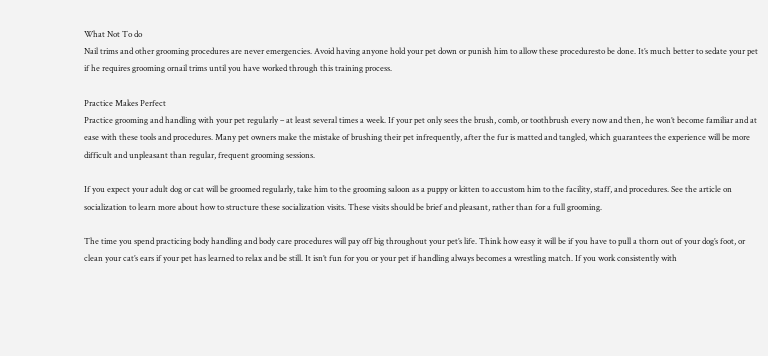What Not To do
Nail trims and other grooming procedures are never emergencies. Avoid having anyone hold your pet down or punish him to allow these proceduresto be done. It’s much better to sedate your pet if he requires grooming ornail trims until you have worked through this training process.

Practice Makes Perfect
Practice grooming and handling with your pet regularly – at least several times a week. If your pet only sees the brush, comb, or toothbrush every now and then, he won’t become familiar and at ease with these tools and procedures. Many pet owners make the mistake of brushing their pet infrequently, after the fur is matted and tangled, which guarantees the experience will be more difficult and unpleasant than regular, frequent grooming sessions.

If you expect your adult dog or cat will be groomed regularly, take him to the grooming saloon as a puppy or kitten to accustom him to the facility, staff, and procedures. See the article on socialization to learn more about how to structure these socialization visits. These visits should be brief and pleasant, rather than for a full grooming.

The time you spend practicing body handling and body care procedures will pay off big throughout your pet’s life. Think how easy it will be if you have to pull a thorn out of your dog’s foot, or clean your cat’s ears if your pet has learned to relax and be still. It isn’t fun for you or your pet if handling always becomes a wrestling match. If you work consistently with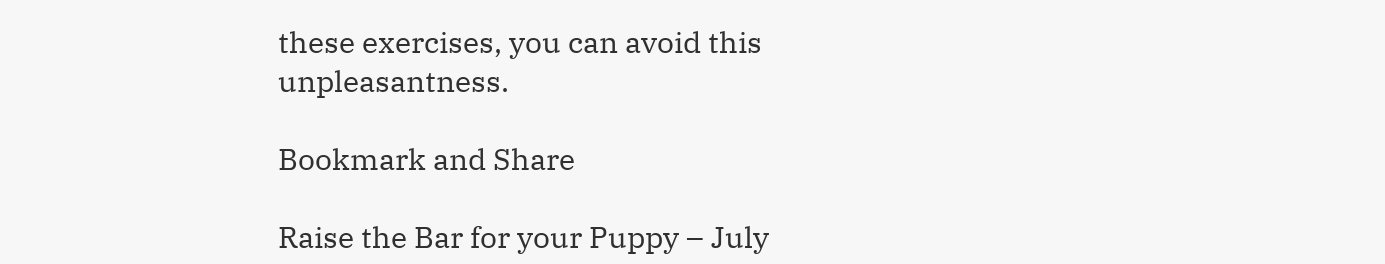these exercises, you can avoid this unpleasantness.

Bookmark and Share

Raise the Bar for your Puppy – July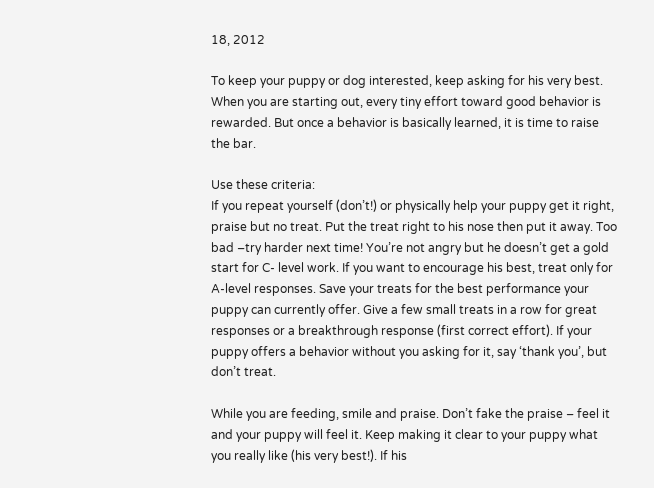18, 2012

To keep your puppy or dog interested, keep asking for his very best. When you are starting out, every tiny effort toward good behavior is rewarded. But once a behavior is basically learned, it is time to raise the bar.

Use these criteria:
If you repeat yourself (don’t!) or physically help your puppy get it right, praise but no treat. Put the treat right to his nose then put it away. Too bad –try harder next time! You’re not angry but he doesn’t get a gold start for C- level work. If you want to encourage his best, treat only for A-level responses. Save your treats for the best performance your puppy can currently offer. Give a few small treats in a row for great responses or a breakthrough response (first correct effort). If your puppy offers a behavior without you asking for it, say ‘thank you’, but don’t treat.

While you are feeding, smile and praise. Don’t fake the praise – feel it and your puppy will feel it. Keep making it clear to your puppy what you really like (his very best!). If his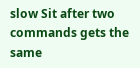slow Sit after two commands gets the same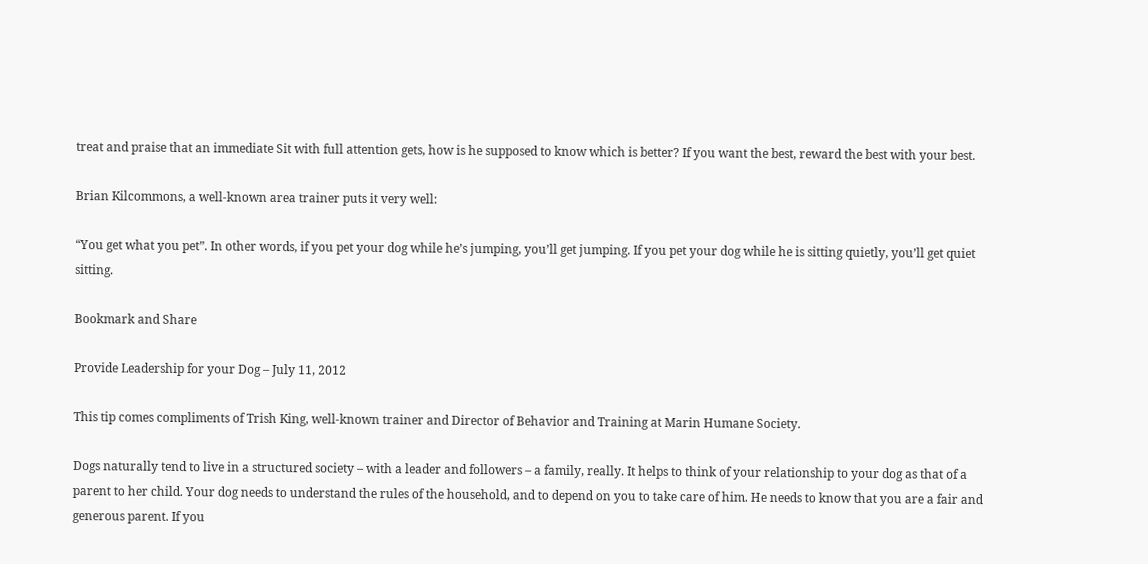treat and praise that an immediate Sit with full attention gets, how is he supposed to know which is better? If you want the best, reward the best with your best.

Brian Kilcommons, a well-known area trainer puts it very well:

“You get what you pet”. In other words, if you pet your dog while he’s jumping, you’ll get jumping. If you pet your dog while he is sitting quietly, you’ll get quiet sitting.

Bookmark and Share

Provide Leadership for your Dog – July 11, 2012

This tip comes compliments of Trish King, well-known trainer and Director of Behavior and Training at Marin Humane Society.

Dogs naturally tend to live in a structured society – with a leader and followers – a family, really. It helps to think of your relationship to your dog as that of a parent to her child. Your dog needs to understand the rules of the household, and to depend on you to take care of him. He needs to know that you are a fair and generous parent. If you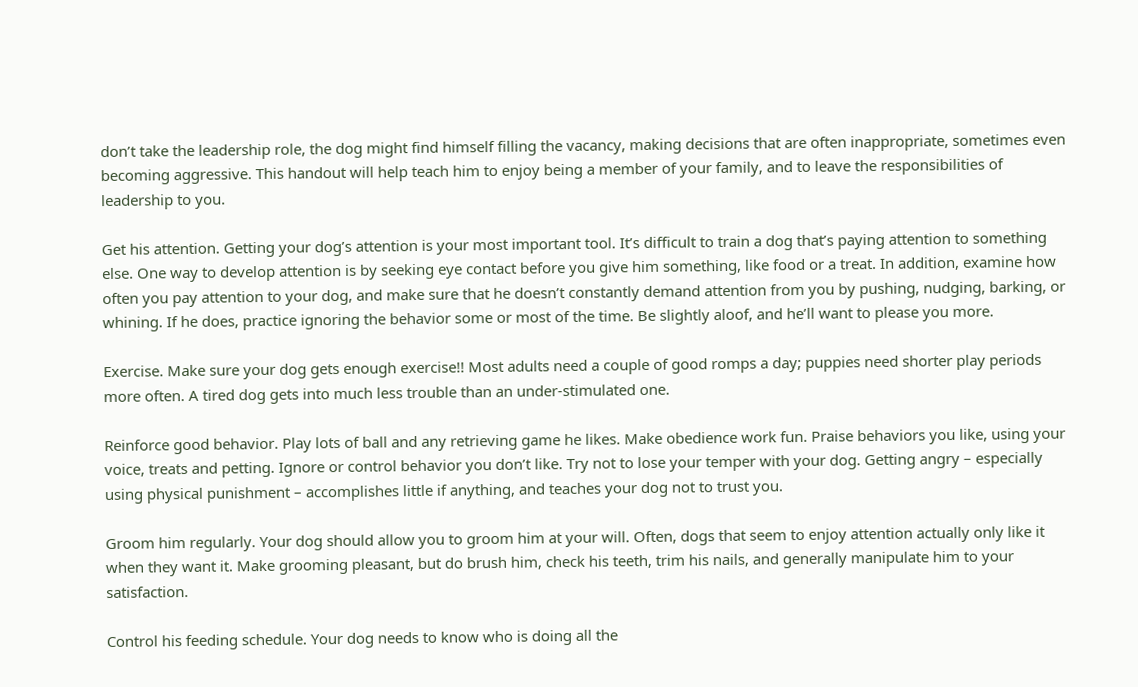don’t take the leadership role, the dog might find himself filling the vacancy, making decisions that are often inappropriate, sometimes even becoming aggressive. This handout will help teach him to enjoy being a member of your family, and to leave the responsibilities of leadership to you.

Get his attention. Getting your dog’s attention is your most important tool. It’s difficult to train a dog that’s paying attention to something else. One way to develop attention is by seeking eye contact before you give him something, like food or a treat. In addition, examine how often you pay attention to your dog, and make sure that he doesn’t constantly demand attention from you by pushing, nudging, barking, or whining. If he does, practice ignoring the behavior some or most of the time. Be slightly aloof, and he’ll want to please you more.

Exercise. Make sure your dog gets enough exercise!! Most adults need a couple of good romps a day; puppies need shorter play periods more often. A tired dog gets into much less trouble than an under-stimulated one.

Reinforce good behavior. Play lots of ball and any retrieving game he likes. Make obedience work fun. Praise behaviors you like, using your voice, treats and petting. Ignore or control behavior you don’t like. Try not to lose your temper with your dog. Getting angry – especially using physical punishment – accomplishes little if anything, and teaches your dog not to trust you.

Groom him regularly. Your dog should allow you to groom him at your will. Often, dogs that seem to enjoy attention actually only like it when they want it. Make grooming pleasant, but do brush him, check his teeth, trim his nails, and generally manipulate him to your satisfaction.

Control his feeding schedule. Your dog needs to know who is doing all the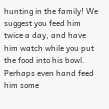hunting in the family! We suggest you feed him twice a day, and have him watch while you put the food into his bowl. Perhaps even hand feed him some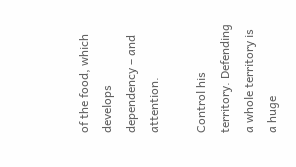of the food, which develops dependency – and attention.

Control his territory. Defending a whole territory is a huge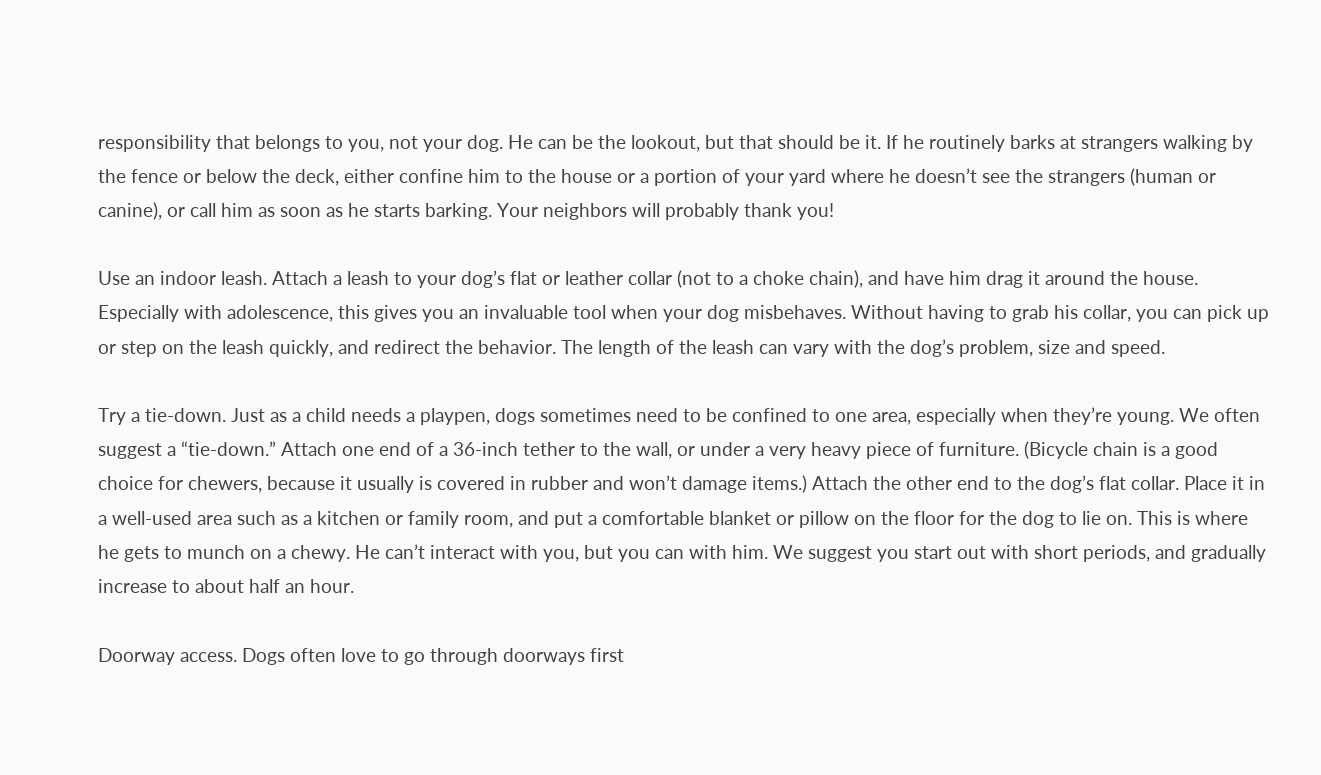responsibility that belongs to you, not your dog. He can be the lookout, but that should be it. If he routinely barks at strangers walking by the fence or below the deck, either confine him to the house or a portion of your yard where he doesn’t see the strangers (human or canine), or call him as soon as he starts barking. Your neighbors will probably thank you!

Use an indoor leash. Attach a leash to your dog’s flat or leather collar (not to a choke chain), and have him drag it around the house. Especially with adolescence, this gives you an invaluable tool when your dog misbehaves. Without having to grab his collar, you can pick up or step on the leash quickly, and redirect the behavior. The length of the leash can vary with the dog’s problem, size and speed.

Try a tie-down. Just as a child needs a playpen, dogs sometimes need to be confined to one area, especially when they’re young. We often suggest a “tie-down.” Attach one end of a 36-inch tether to the wall, or under a very heavy piece of furniture. (Bicycle chain is a good choice for chewers, because it usually is covered in rubber and won’t damage items.) Attach the other end to the dog’s flat collar. Place it in a well-used area such as a kitchen or family room, and put a comfortable blanket or pillow on the floor for the dog to lie on. This is where he gets to munch on a chewy. He can’t interact with you, but you can with him. We suggest you start out with short periods, and gradually increase to about half an hour.

Doorway access. Dogs often love to go through doorways first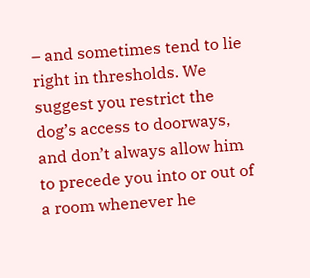– and sometimes tend to lie right in thresholds. We suggest you restrict the dog’s access to doorways, and don’t always allow him to precede you into or out of a room whenever he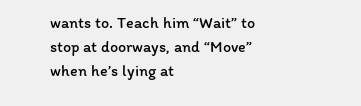wants to. Teach him “Wait” to stop at doorways, and “Move” when he’s lying at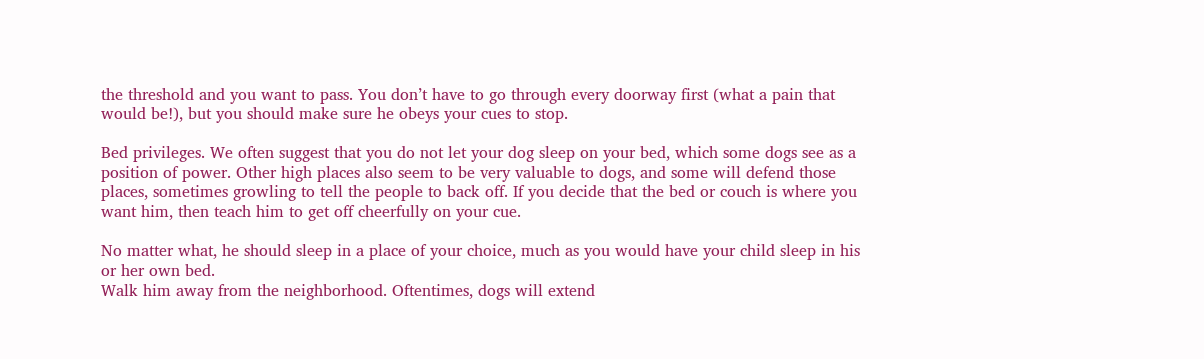the threshold and you want to pass. You don’t have to go through every doorway first (what a pain that would be!), but you should make sure he obeys your cues to stop.

Bed privileges. We often suggest that you do not let your dog sleep on your bed, which some dogs see as a position of power. Other high places also seem to be very valuable to dogs, and some will defend those places, sometimes growling to tell the people to back off. If you decide that the bed or couch is where you want him, then teach him to get off cheerfully on your cue.

No matter what, he should sleep in a place of your choice, much as you would have your child sleep in his or her own bed.
Walk him away from the neighborhood. Oftentimes, dogs will extend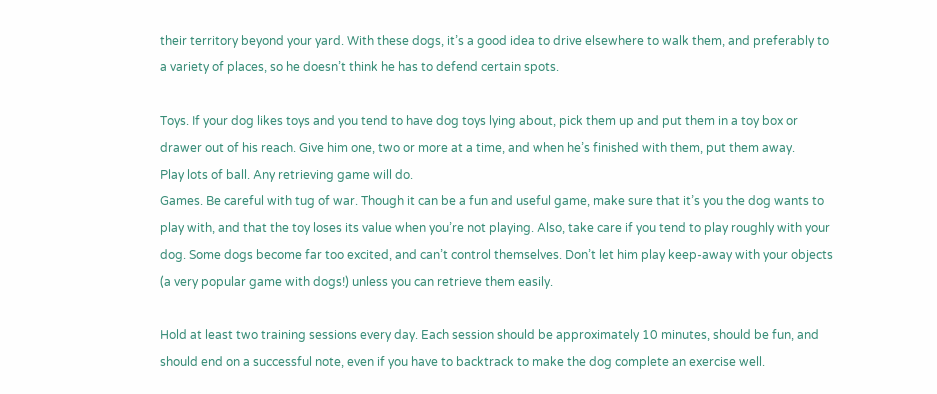their territory beyond your yard. With these dogs, it’s a good idea to drive elsewhere to walk them, and preferably to a variety of places, so he doesn’t think he has to defend certain spots.

Toys. If your dog likes toys and you tend to have dog toys lying about, pick them up and put them in a toy box or drawer out of his reach. Give him one, two or more at a time, and when he’s finished with them, put them away.
Play lots of ball. Any retrieving game will do.
Games. Be careful with tug of war. Though it can be a fun and useful game, make sure that it’s you the dog wants to play with, and that the toy loses its value when you’re not playing. Also, take care if you tend to play roughly with your dog. Some dogs become far too excited, and can’t control themselves. Don’t let him play keep-away with your objects (a very popular game with dogs!) unless you can retrieve them easily.

Hold at least two training sessions every day. Each session should be approximately 10 minutes, should be fun, and should end on a successful note, even if you have to backtrack to make the dog complete an exercise well.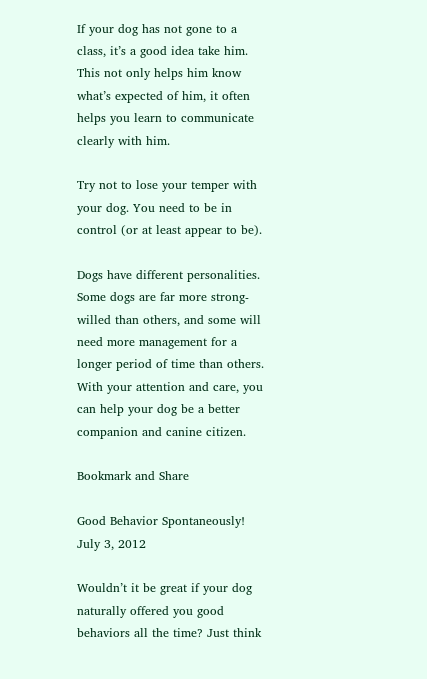If your dog has not gone to a class, it’s a good idea take him. This not only helps him know what’s expected of him, it often helps you learn to communicate clearly with him.

Try not to lose your temper with your dog. You need to be in control (or at least appear to be).

Dogs have different personalities. Some dogs are far more strong-willed than others, and some will need more management for a longer period of time than others. With your attention and care, you can help your dog be a better companion and canine citizen.

Bookmark and Share

Good Behavior Spontaneously! July 3, 2012

Wouldn’t it be great if your dog naturally offered you good behaviors all the time? Just think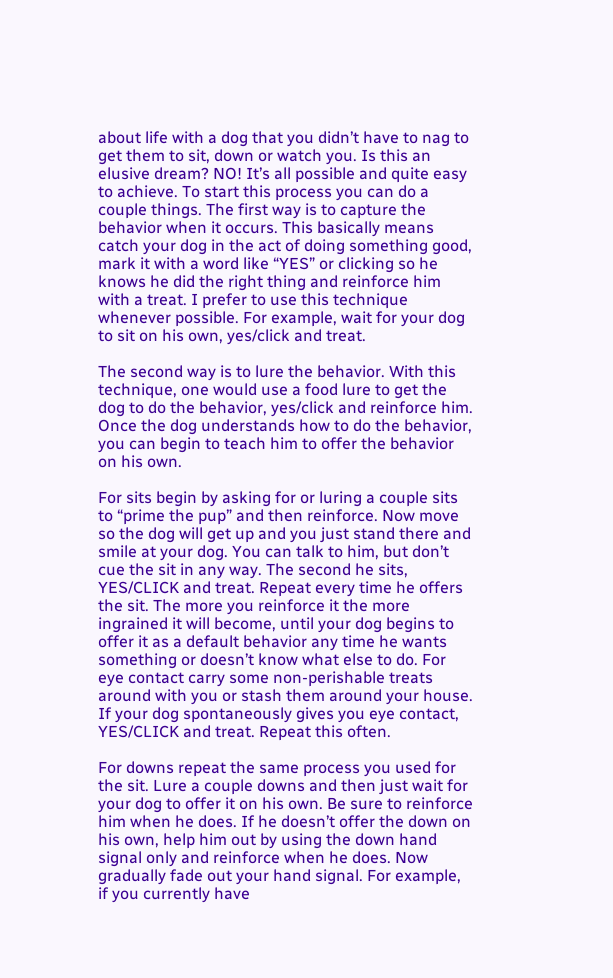about life with a dog that you didn’t have to nag to get them to sit, down or watch you. Is this an elusive dream? NO! It’s all possible and quite easy to achieve. To start this process you can do a couple things. The first way is to capture the behavior when it occurs. This basically means catch your dog in the act of doing something good, mark it with a word like “YES” or clicking so he knows he did the right thing and reinforce him with a treat. I prefer to use this technique whenever possible. For example, wait for your dog to sit on his own, yes/click and treat.

The second way is to lure the behavior. With this technique, one would use a food lure to get the dog to do the behavior, yes/click and reinforce him. Once the dog understands how to do the behavior, you can begin to teach him to offer the behavior on his own.

For sits begin by asking for or luring a couple sits to “prime the pup” and then reinforce. Now move so the dog will get up and you just stand there and smile at your dog. You can talk to him, but don’t cue the sit in any way. The second he sits, YES/CLICK and treat. Repeat every time he offers the sit. The more you reinforce it the more ingrained it will become, until your dog begins to offer it as a default behavior any time he wants something or doesn’t know what else to do. For eye contact carry some non-perishable treats around with you or stash them around your house. If your dog spontaneously gives you eye contact, YES/CLICK and treat. Repeat this often.

For downs repeat the same process you used for the sit. Lure a couple downs and then just wait for your dog to offer it on his own. Be sure to reinforce him when he does. If he doesn’t offer the down on his own, help him out by using the down hand signal only and reinforce when he does. Now gradually fade out your hand signal. For example, if you currently have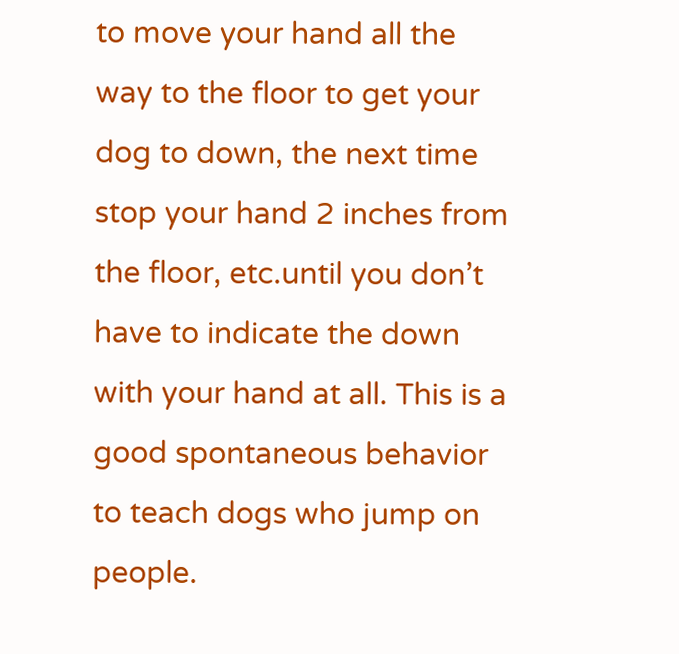to move your hand all the way to the floor to get your dog to down, the next time stop your hand 2 inches from the floor, etc.until you don’t have to indicate the down with your hand at all. This is a good spontaneous behavior to teach dogs who jump on people.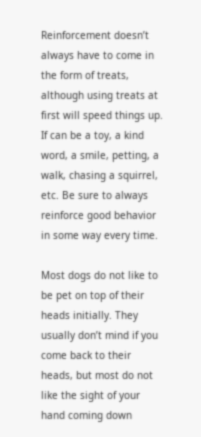Reinforcement doesn’t always have to come in the form of treats, although using treats at first will speed things up. If can be a toy, a kind word, a smile, petting, a walk, chasing a squirrel, etc. Be sure to always reinforce good behavior in some way every time.

Most dogs do not like to be pet on top of their heads initially. They usually don’t mind if you come back to their heads, but most do not like the sight of your hand coming down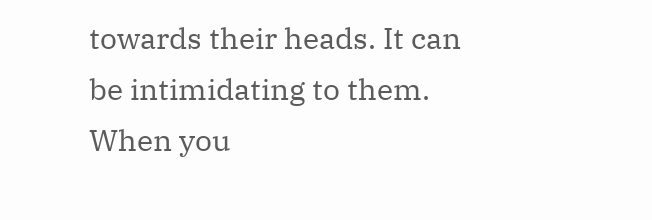towards their heads. It can be intimidating to them. When you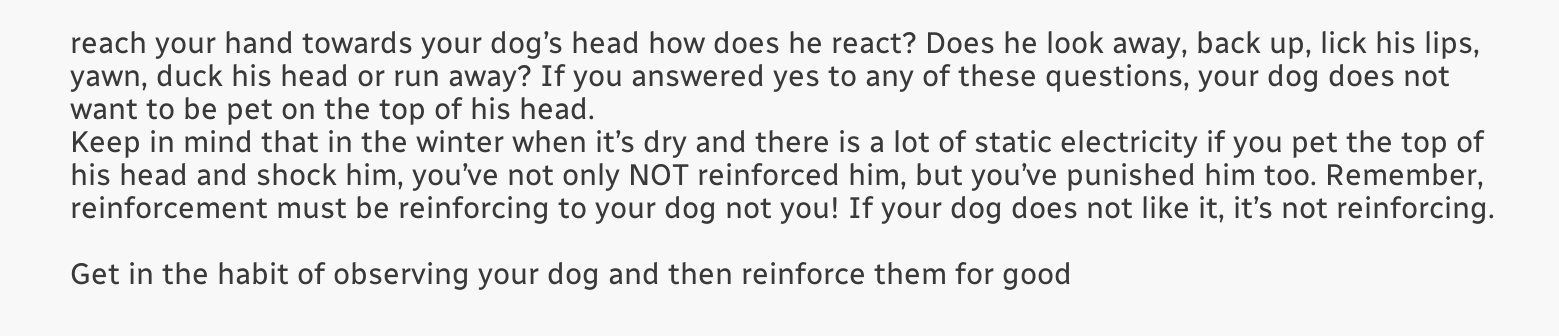reach your hand towards your dog’s head how does he react? Does he look away, back up, lick his lips, yawn, duck his head or run away? If you answered yes to any of these questions, your dog does not want to be pet on the top of his head.
Keep in mind that in the winter when it’s dry and there is a lot of static electricity if you pet the top of his head and shock him, you’ve not only NOT reinforced him, but you’ve punished him too. Remember, reinforcement must be reinforcing to your dog not you! If your dog does not like it, it’s not reinforcing.

Get in the habit of observing your dog and then reinforce them for good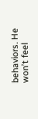behaviors. He won’t feel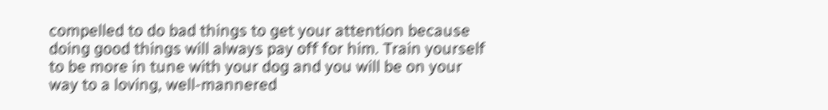compelled to do bad things to get your attention because doing good things will always pay off for him. Train yourself to be more in tune with your dog and you will be on your way to a loving, well-mannered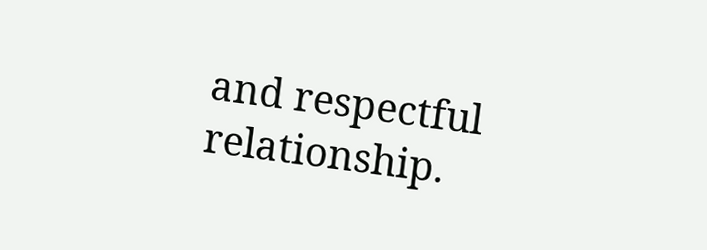and respectful relationship.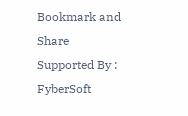Bookmark and Share
Supported By : FyberSoft